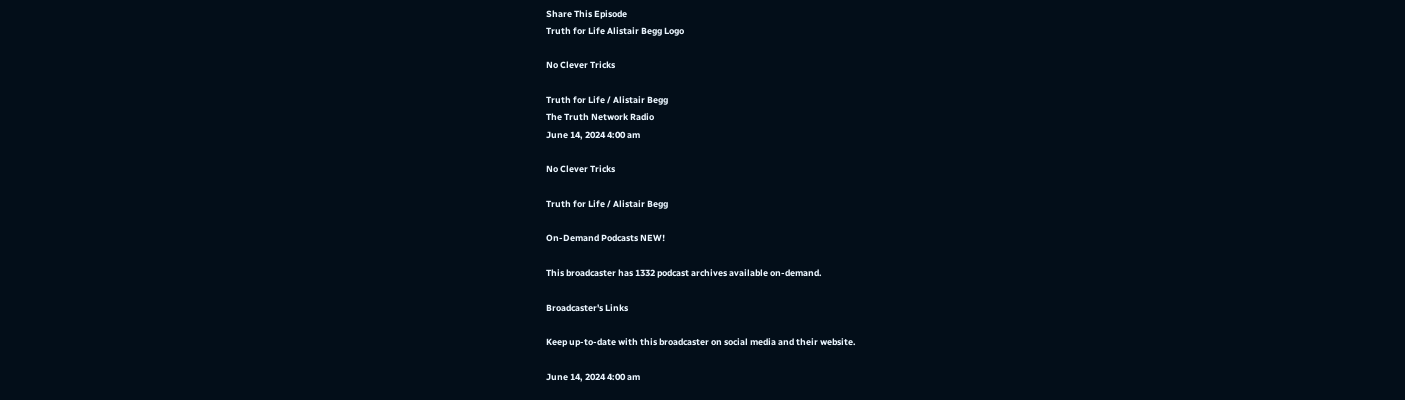Share This Episode
Truth for Life Alistair Begg Logo

No Clever Tricks

Truth for Life / Alistair Begg
The Truth Network Radio
June 14, 2024 4:00 am

No Clever Tricks

Truth for Life / Alistair Begg

On-Demand Podcasts NEW!

This broadcaster has 1332 podcast archives available on-demand.

Broadcaster's Links

Keep up-to-date with this broadcaster on social media and their website.

June 14, 2024 4:00 am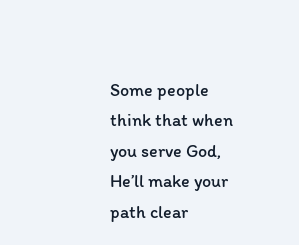Some people think that when you serve God, He’ll make your path clear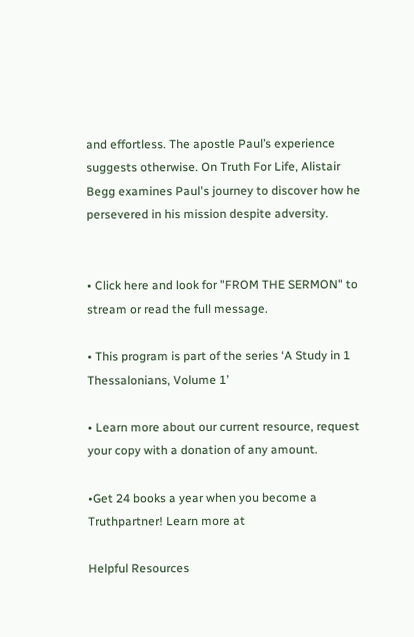and effortless. The apostle Paul’s experience suggests otherwise. On Truth For Life, Alistair Begg examines Paul's journey to discover how he persevered in his mission despite adversity.


• Click here and look for "FROM THE SERMON" to stream or read the full message.

• This program is part of the series ‘A Study in 1 Thessalonians, Volume 1’

• Learn more about our current resource, request your copy with a donation of any amount.

•Get 24 books a year when you become a Truthpartner! Learn more at

Helpful Resources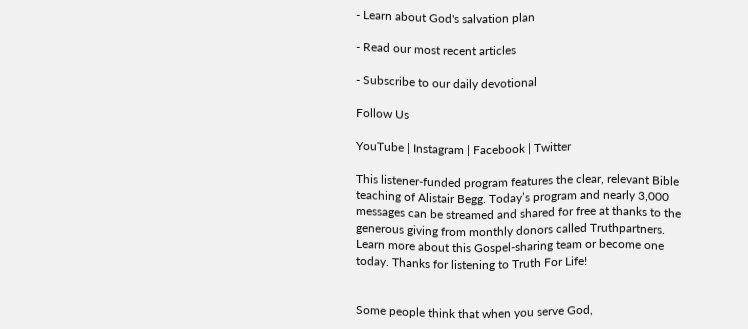- Learn about God's salvation plan

- Read our most recent articles

- Subscribe to our daily devotional

Follow Us

YouTube | Instagram | Facebook | Twitter

This listener-funded program features the clear, relevant Bible teaching of Alistair Begg. Today’s program and nearly 3,000 messages can be streamed and shared for free at thanks to the generous giving from monthly donors called Truthpartners. Learn more about this Gospel-sharing team or become one today. Thanks for listening to Truth For Life!


Some people think that when you serve God,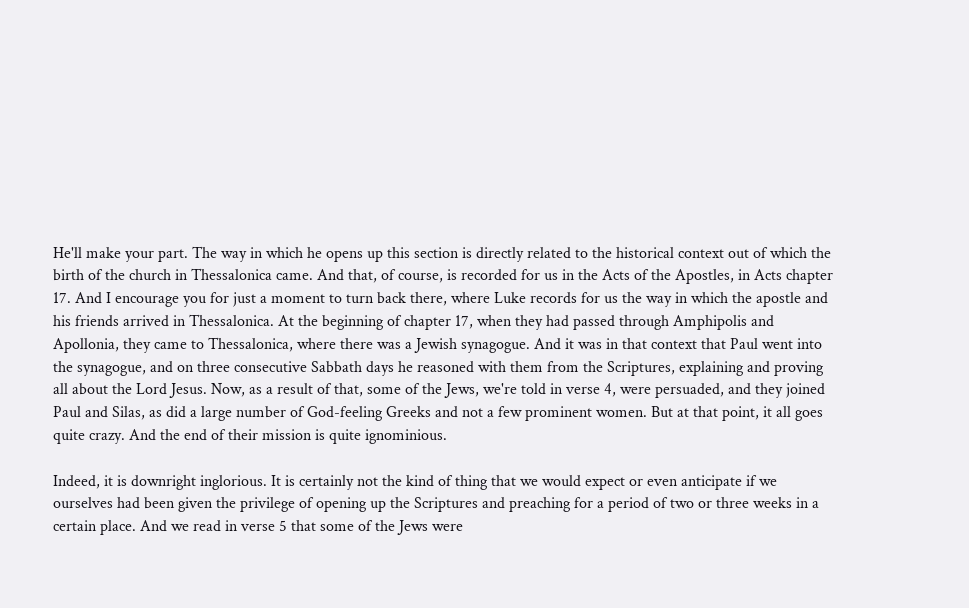He'll make your part. The way in which he opens up this section is directly related to the historical context out of which the birth of the church in Thessalonica came. And that, of course, is recorded for us in the Acts of the Apostles, in Acts chapter 17. And I encourage you for just a moment to turn back there, where Luke records for us the way in which the apostle and his friends arrived in Thessalonica. At the beginning of chapter 17, when they had passed through Amphipolis and Apollonia, they came to Thessalonica, where there was a Jewish synagogue. And it was in that context that Paul went into the synagogue, and on three consecutive Sabbath days he reasoned with them from the Scriptures, explaining and proving all about the Lord Jesus. Now, as a result of that, some of the Jews, we're told in verse 4, were persuaded, and they joined Paul and Silas, as did a large number of God-feeling Greeks and not a few prominent women. But at that point, it all goes quite crazy. And the end of their mission is quite ignominious.

Indeed, it is downright inglorious. It is certainly not the kind of thing that we would expect or even anticipate if we ourselves had been given the privilege of opening up the Scriptures and preaching for a period of two or three weeks in a certain place. And we read in verse 5 that some of the Jews were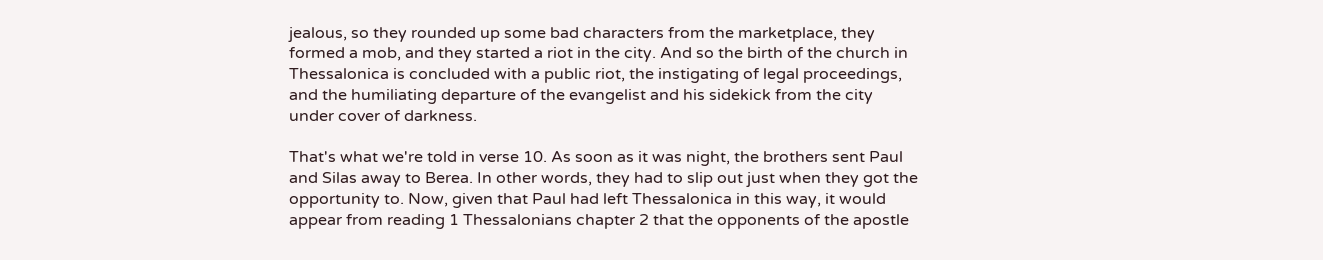jealous, so they rounded up some bad characters from the marketplace, they formed a mob, and they started a riot in the city. And so the birth of the church in Thessalonica is concluded with a public riot, the instigating of legal proceedings, and the humiliating departure of the evangelist and his sidekick from the city under cover of darkness.

That's what we're told in verse 10. As soon as it was night, the brothers sent Paul and Silas away to Berea. In other words, they had to slip out just when they got the opportunity to. Now, given that Paul had left Thessalonica in this way, it would appear from reading 1 Thessalonians chapter 2 that the opponents of the apostle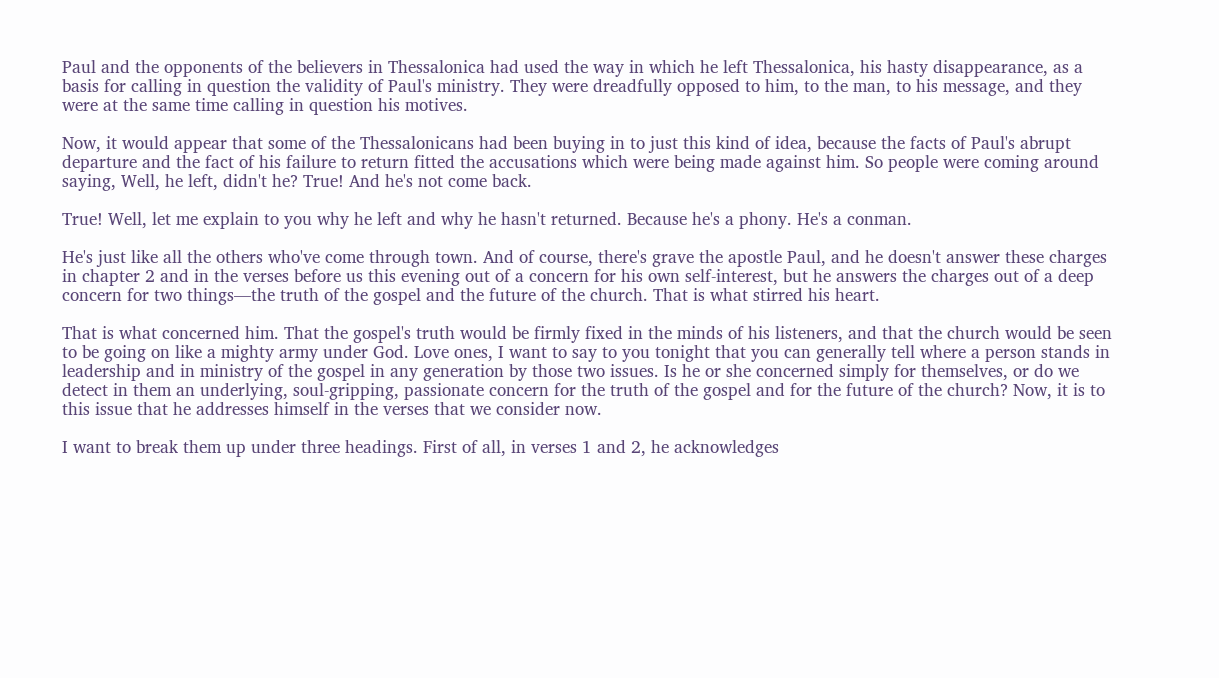Paul and the opponents of the believers in Thessalonica had used the way in which he left Thessalonica, his hasty disappearance, as a basis for calling in question the validity of Paul's ministry. They were dreadfully opposed to him, to the man, to his message, and they were at the same time calling in question his motives.

Now, it would appear that some of the Thessalonicans had been buying in to just this kind of idea, because the facts of Paul's abrupt departure and the fact of his failure to return fitted the accusations which were being made against him. So people were coming around saying, Well, he left, didn't he? True! And he's not come back.

True! Well, let me explain to you why he left and why he hasn't returned. Because he's a phony. He's a conman.

He's just like all the others who've come through town. And of course, there's grave the apostle Paul, and he doesn't answer these charges in chapter 2 and in the verses before us this evening out of a concern for his own self-interest, but he answers the charges out of a deep concern for two things—the truth of the gospel and the future of the church. That is what stirred his heart.

That is what concerned him. That the gospel's truth would be firmly fixed in the minds of his listeners, and that the church would be seen to be going on like a mighty army under God. Love ones, I want to say to you tonight that you can generally tell where a person stands in leadership and in ministry of the gospel in any generation by those two issues. Is he or she concerned simply for themselves, or do we detect in them an underlying, soul-gripping, passionate concern for the truth of the gospel and for the future of the church? Now, it is to this issue that he addresses himself in the verses that we consider now.

I want to break them up under three headings. First of all, in verses 1 and 2, he acknowledges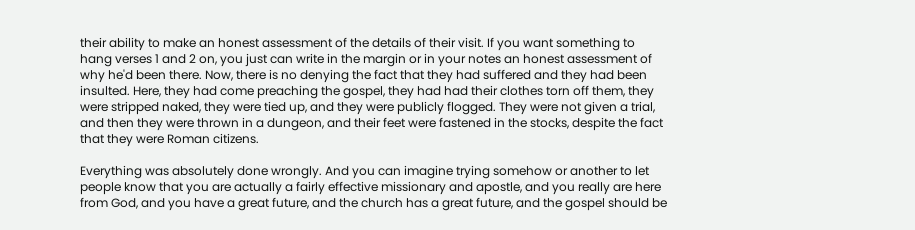their ability to make an honest assessment of the details of their visit. If you want something to hang verses 1 and 2 on, you just can write in the margin or in your notes an honest assessment of why he'd been there. Now, there is no denying the fact that they had suffered and they had been insulted. Here, they had come preaching the gospel, they had had their clothes torn off them, they were stripped naked, they were tied up, and they were publicly flogged. They were not given a trial, and then they were thrown in a dungeon, and their feet were fastened in the stocks, despite the fact that they were Roman citizens.

Everything was absolutely done wrongly. And you can imagine trying somehow or another to let people know that you are actually a fairly effective missionary and apostle, and you really are here from God, and you have a great future, and the church has a great future, and the gospel should be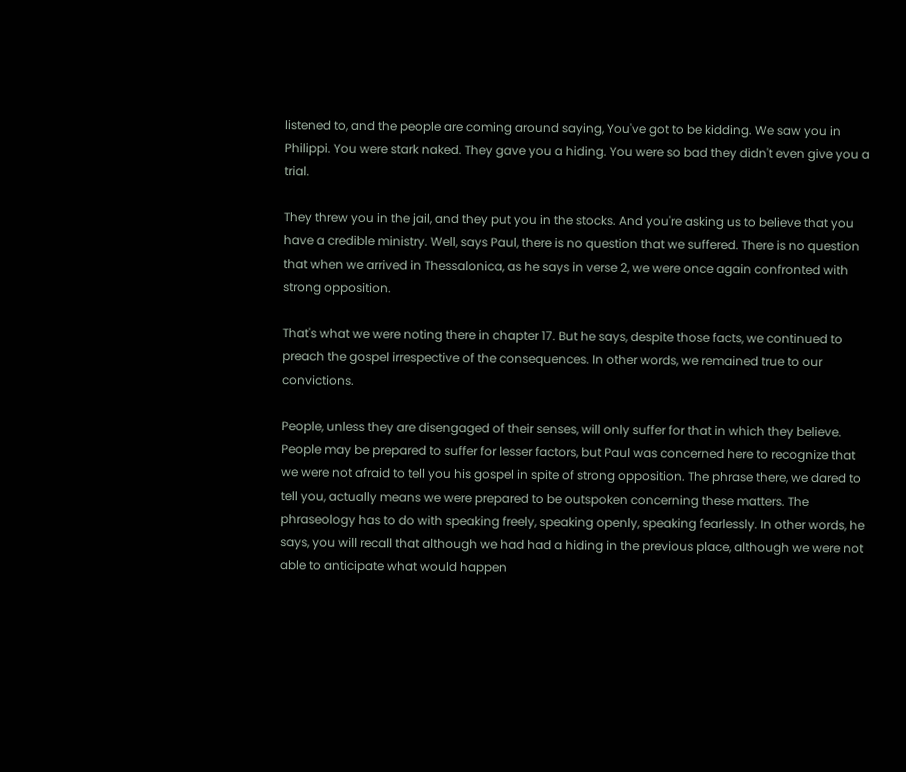listened to, and the people are coming around saying, You've got to be kidding. We saw you in Philippi. You were stark naked. They gave you a hiding. You were so bad they didn't even give you a trial.

They threw you in the jail, and they put you in the stocks. And you're asking us to believe that you have a credible ministry. Well, says Paul, there is no question that we suffered. There is no question that when we arrived in Thessalonica, as he says in verse 2, we were once again confronted with strong opposition.

That's what we were noting there in chapter 17. But he says, despite those facts, we continued to preach the gospel irrespective of the consequences. In other words, we remained true to our convictions.

People, unless they are disengaged of their senses, will only suffer for that in which they believe. People may be prepared to suffer for lesser factors, but Paul was concerned here to recognize that we were not afraid to tell you his gospel in spite of strong opposition. The phrase there, we dared to tell you, actually means we were prepared to be outspoken concerning these matters. The phraseology has to do with speaking freely, speaking openly, speaking fearlessly. In other words, he says, you will recall that although we had had a hiding in the previous place, although we were not able to anticipate what would happen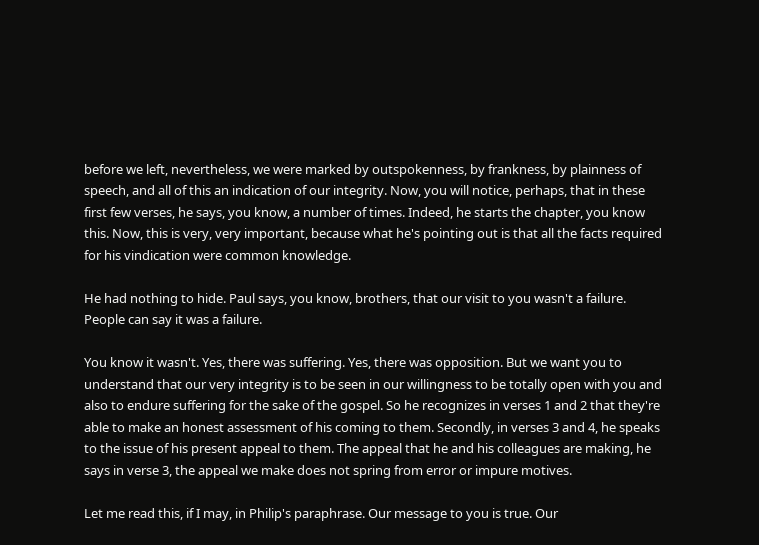before we left, nevertheless, we were marked by outspokenness, by frankness, by plainness of speech, and all of this an indication of our integrity. Now, you will notice, perhaps, that in these first few verses, he says, you know, a number of times. Indeed, he starts the chapter, you know this. Now, this is very, very important, because what he's pointing out is that all the facts required for his vindication were common knowledge.

He had nothing to hide. Paul says, you know, brothers, that our visit to you wasn't a failure. People can say it was a failure.

You know it wasn't. Yes, there was suffering. Yes, there was opposition. But we want you to understand that our very integrity is to be seen in our willingness to be totally open with you and also to endure suffering for the sake of the gospel. So he recognizes in verses 1 and 2 that they're able to make an honest assessment of his coming to them. Secondly, in verses 3 and 4, he speaks to the issue of his present appeal to them. The appeal that he and his colleagues are making, he says in verse 3, the appeal we make does not spring from error or impure motives.

Let me read this, if I may, in Philip's paraphrase. Our message to you is true. Our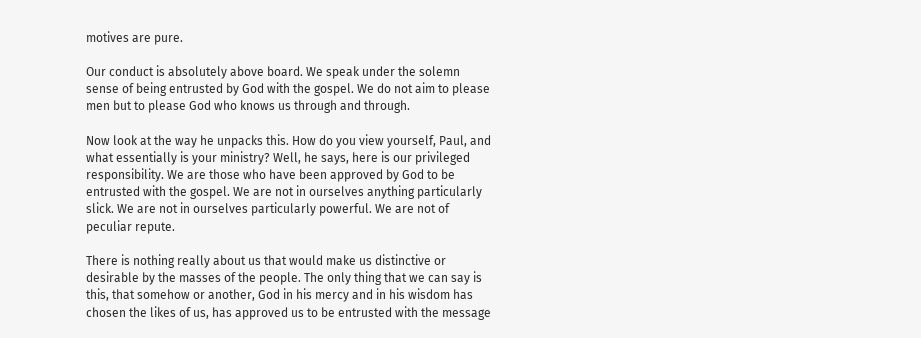motives are pure.

Our conduct is absolutely above board. We speak under the solemn sense of being entrusted by God with the gospel. We do not aim to please men but to please God who knows us through and through.

Now look at the way he unpacks this. How do you view yourself, Paul, and what essentially is your ministry? Well, he says, here is our privileged responsibility. We are those who have been approved by God to be entrusted with the gospel. We are not in ourselves anything particularly slick. We are not in ourselves particularly powerful. We are not of peculiar repute.

There is nothing really about us that would make us distinctive or desirable by the masses of the people. The only thing that we can say is this, that somehow or another, God in his mercy and in his wisdom has chosen the likes of us, has approved us to be entrusted with the message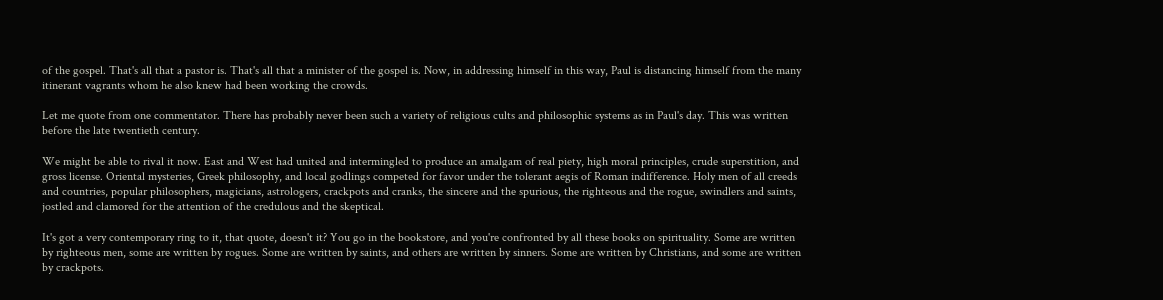of the gospel. That's all that a pastor is. That's all that a minister of the gospel is. Now, in addressing himself in this way, Paul is distancing himself from the many itinerant vagrants whom he also knew had been working the crowds.

Let me quote from one commentator. There has probably never been such a variety of religious cults and philosophic systems as in Paul's day. This was written before the late twentieth century.

We might be able to rival it now. East and West had united and intermingled to produce an amalgam of real piety, high moral principles, crude superstition, and gross license. Oriental mysteries, Greek philosophy, and local godlings competed for favor under the tolerant aegis of Roman indifference. Holy men of all creeds and countries, popular philosophers, magicians, astrologers, crackpots and cranks, the sincere and the spurious, the righteous and the rogue, swindlers and saints, jostled and clamored for the attention of the credulous and the skeptical.

It's got a very contemporary ring to it, that quote, doesn't it? You go in the bookstore, and you're confronted by all these books on spirituality. Some are written by righteous men, some are written by rogues. Some are written by saints, and others are written by sinners. Some are written by Christians, and some are written by crackpots.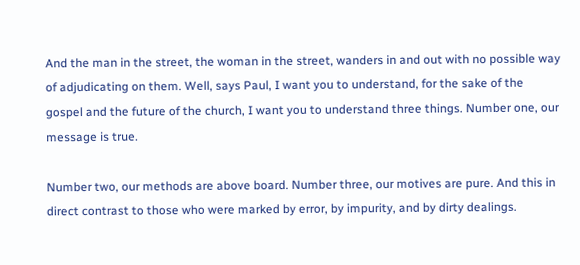And the man in the street, the woman in the street, wanders in and out with no possible way of adjudicating on them. Well, says Paul, I want you to understand, for the sake of the gospel and the future of the church, I want you to understand three things. Number one, our message is true.

Number two, our methods are above board. Number three, our motives are pure. And this in direct contrast to those who were marked by error, by impurity, and by dirty dealings.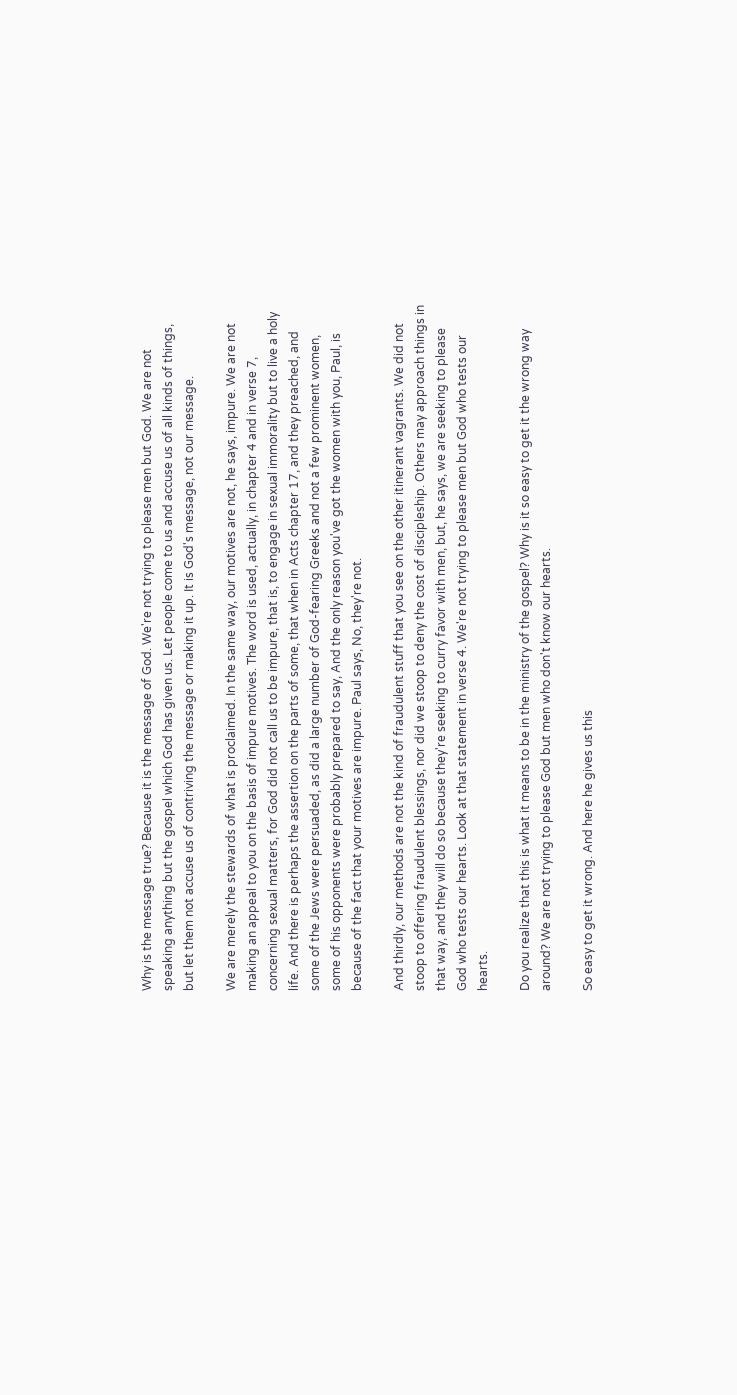Why is the message true? Because it is the message of God. We're not trying to please men but God. We are not speaking anything but the gospel which God has given us. Let people come to us and accuse us of all kinds of things, but let them not accuse us of contriving the message or making it up. It is God's message, not our message.

We are merely the stewards of what is proclaimed. In the same way, our motives are not, he says, impure. We are not making an appeal to you on the basis of impure motives. The word is used, actually, in chapter 4 and in verse 7, concerning sexual matters, for God did not call us to be impure, that is, to engage in sexual immorality but to live a holy life. And there is perhaps the assertion on the parts of some, that when in Acts chapter 17, and they preached, and some of the Jews were persuaded, as did a large number of God-fearing Greeks and not a few prominent women, some of his opponents were probably prepared to say, And the only reason you've got the women with you, Paul, is because of the fact that your motives are impure. Paul says, No, they're not.

And thirdly, our methods are not the kind of fraudulent stuff that you see on the other itinerant vagrants. We did not stoop to offering fraudulent blessings, nor did we stoop to deny the cost of discipleship. Others may approach things in that way, and they will do so because they're seeking to curry favor with men, but, he says, we are seeking to please God who tests our hearts. Look at that statement in verse 4. We're not trying to please men but God who tests our hearts.

Do you realize that this is what it means to be in the ministry of the gospel? Why is it so easy to get it the wrong way around? We are not trying to please God but men who don't know our hearts.

So easy to get it wrong. And here he gives us this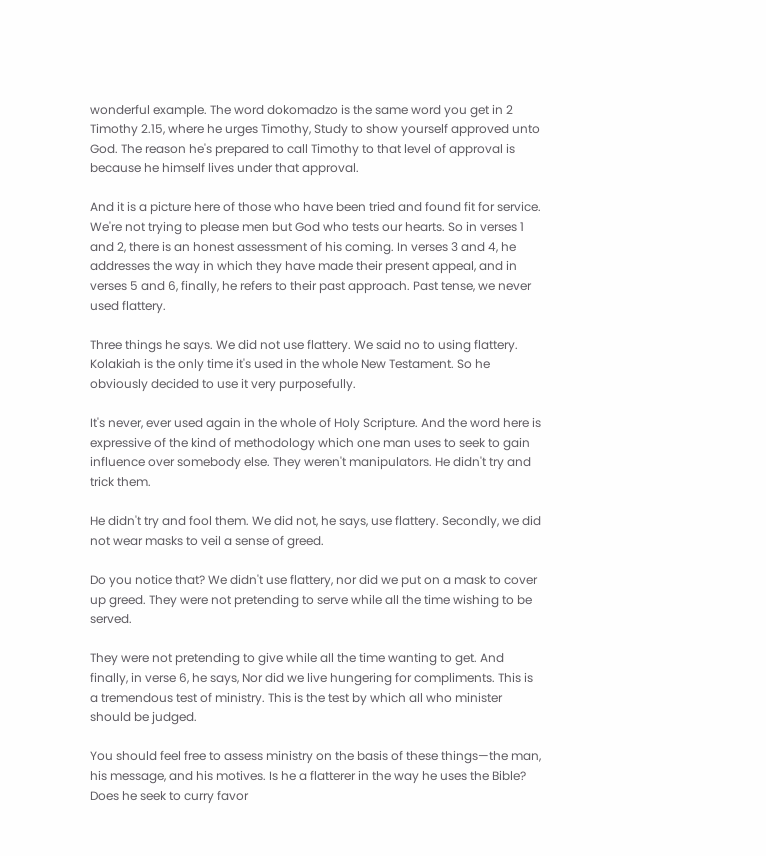wonderful example. The word dokomadzo is the same word you get in 2 Timothy 2.15, where he urges Timothy, Study to show yourself approved unto God. The reason he's prepared to call Timothy to that level of approval is because he himself lives under that approval.

And it is a picture here of those who have been tried and found fit for service. We're not trying to please men but God who tests our hearts. So in verses 1 and 2, there is an honest assessment of his coming. In verses 3 and 4, he addresses the way in which they have made their present appeal, and in verses 5 and 6, finally, he refers to their past approach. Past tense, we never used flattery.

Three things he says. We did not use flattery. We said no to using flattery. Kolakiah is the only time it's used in the whole New Testament. So he obviously decided to use it very purposefully.

It's never, ever used again in the whole of Holy Scripture. And the word here is expressive of the kind of methodology which one man uses to seek to gain influence over somebody else. They weren't manipulators. He didn't try and trick them.

He didn't try and fool them. We did not, he says, use flattery. Secondly, we did not wear masks to veil a sense of greed.

Do you notice that? We didn't use flattery, nor did we put on a mask to cover up greed. They were not pretending to serve while all the time wishing to be served.

They were not pretending to give while all the time wanting to get. And finally, in verse 6, he says, Nor did we live hungering for compliments. This is a tremendous test of ministry. This is the test by which all who minister should be judged.

You should feel free to assess ministry on the basis of these things—the man, his message, and his motives. Is he a flatterer in the way he uses the Bible? Does he seek to curry favor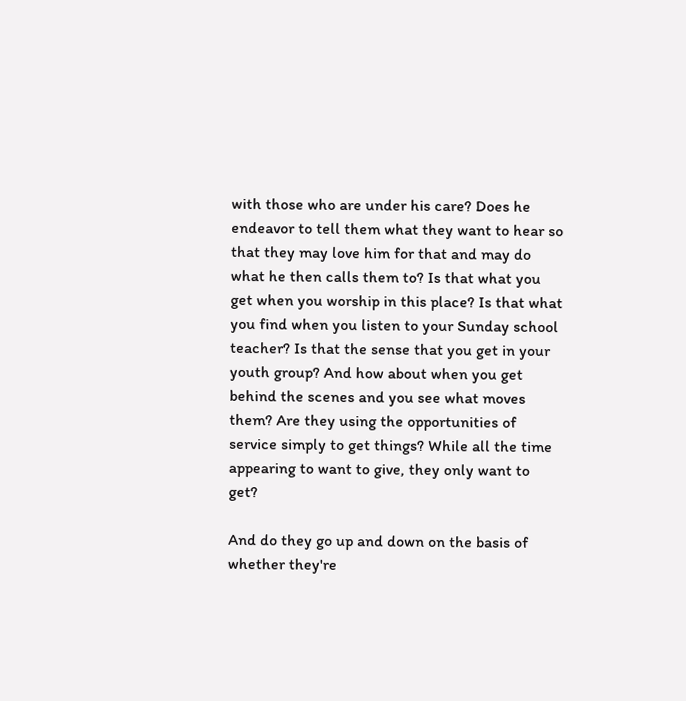with those who are under his care? Does he endeavor to tell them what they want to hear so that they may love him for that and may do what he then calls them to? Is that what you get when you worship in this place? Is that what you find when you listen to your Sunday school teacher? Is that the sense that you get in your youth group? And how about when you get behind the scenes and you see what moves them? Are they using the opportunities of service simply to get things? While all the time appearing to want to give, they only want to get?

And do they go up and down on the basis of whether they're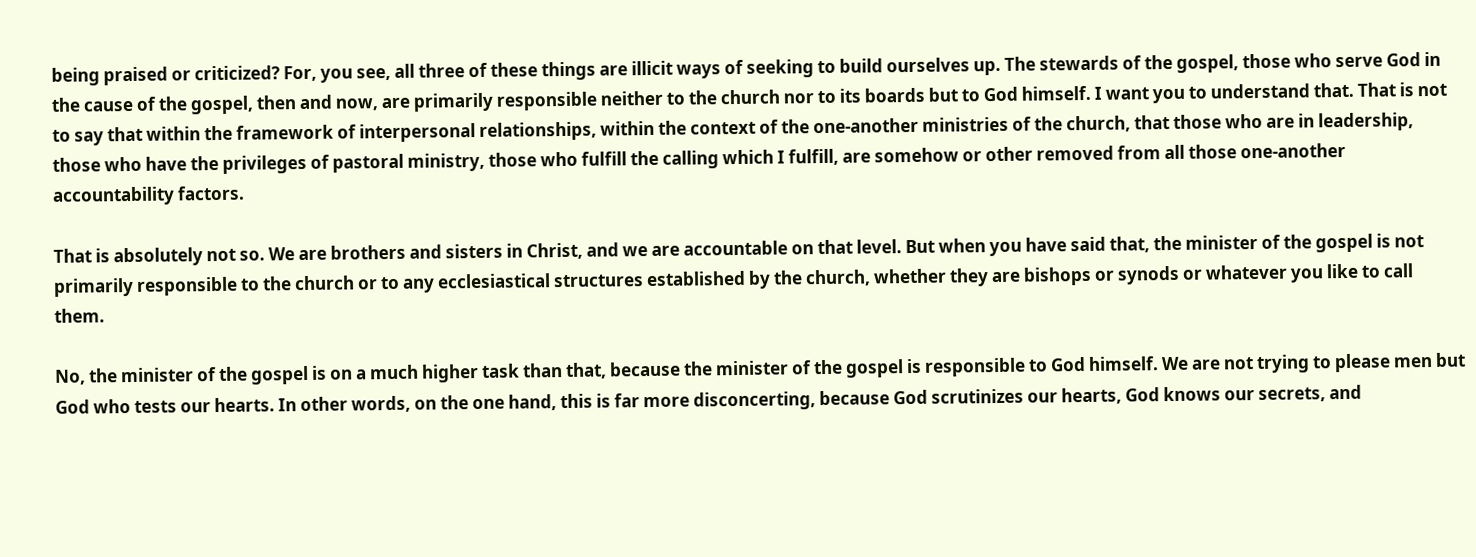being praised or criticized? For, you see, all three of these things are illicit ways of seeking to build ourselves up. The stewards of the gospel, those who serve God in the cause of the gospel, then and now, are primarily responsible neither to the church nor to its boards but to God himself. I want you to understand that. That is not to say that within the framework of interpersonal relationships, within the context of the one-another ministries of the church, that those who are in leadership, those who have the privileges of pastoral ministry, those who fulfill the calling which I fulfill, are somehow or other removed from all those one-another accountability factors.

That is absolutely not so. We are brothers and sisters in Christ, and we are accountable on that level. But when you have said that, the minister of the gospel is not primarily responsible to the church or to any ecclesiastical structures established by the church, whether they are bishops or synods or whatever you like to call them.

No, the minister of the gospel is on a much higher task than that, because the minister of the gospel is responsible to God himself. We are not trying to please men but God who tests our hearts. In other words, on the one hand, this is far more disconcerting, because God scrutinizes our hearts, God knows our secrets, and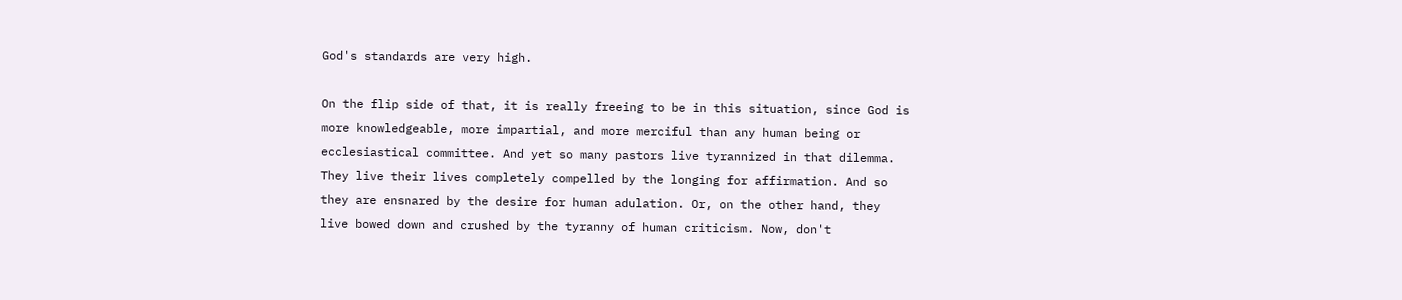God's standards are very high.

On the flip side of that, it is really freeing to be in this situation, since God is more knowledgeable, more impartial, and more merciful than any human being or ecclesiastical committee. And yet so many pastors live tyrannized in that dilemma. They live their lives completely compelled by the longing for affirmation. And so they are ensnared by the desire for human adulation. Or, on the other hand, they live bowed down and crushed by the tyranny of human criticism. Now, don't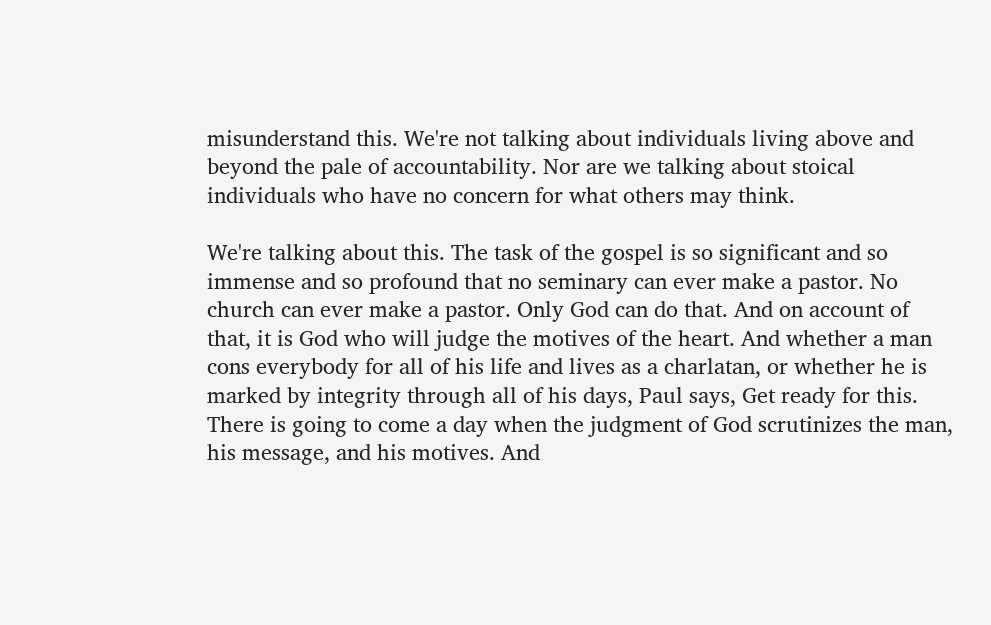misunderstand this. We're not talking about individuals living above and beyond the pale of accountability. Nor are we talking about stoical individuals who have no concern for what others may think.

We're talking about this. The task of the gospel is so significant and so immense and so profound that no seminary can ever make a pastor. No church can ever make a pastor. Only God can do that. And on account of that, it is God who will judge the motives of the heart. And whether a man cons everybody for all of his life and lives as a charlatan, or whether he is marked by integrity through all of his days, Paul says, Get ready for this. There is going to come a day when the judgment of God scrutinizes the man, his message, and his motives. And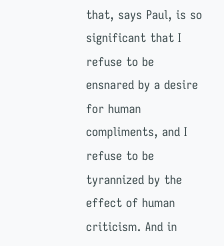that, says Paul, is so significant that I refuse to be ensnared by a desire for human compliments, and I refuse to be tyrannized by the effect of human criticism. And in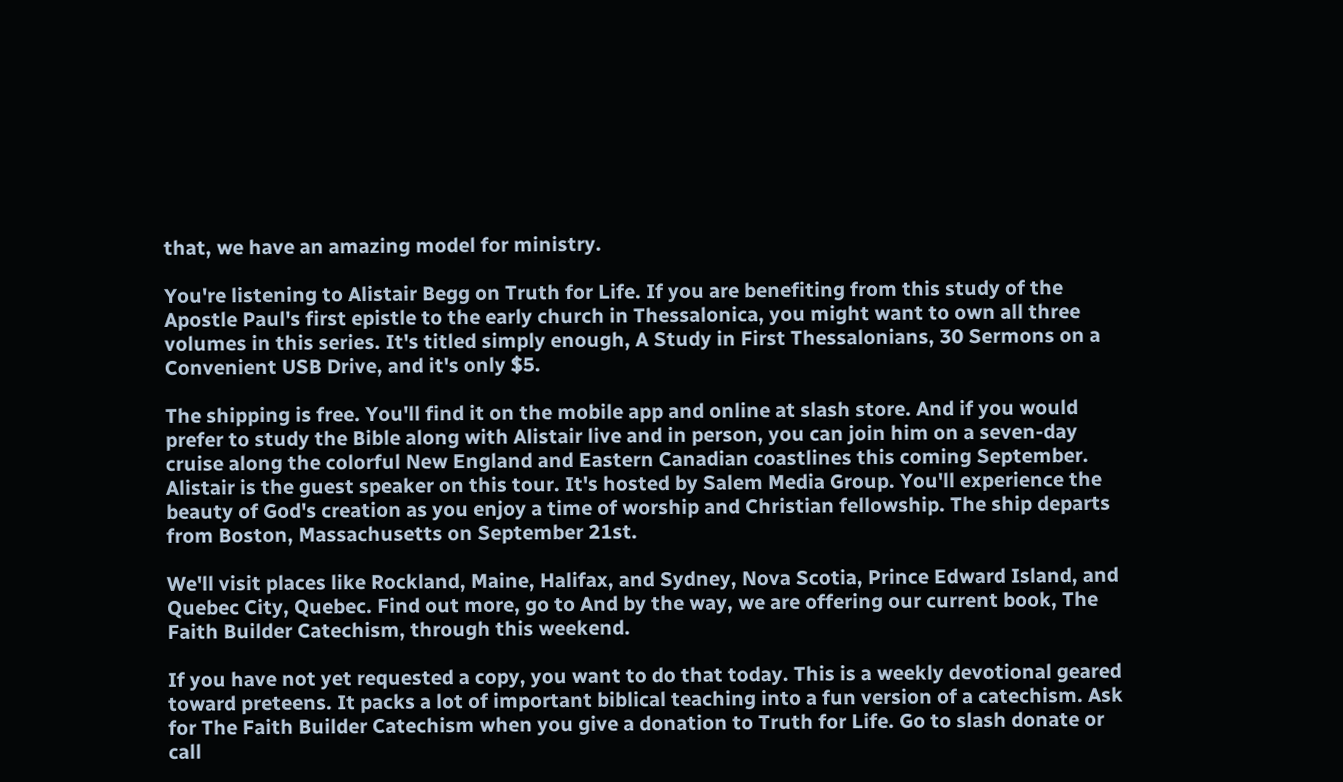that, we have an amazing model for ministry.

You're listening to Alistair Begg on Truth for Life. If you are benefiting from this study of the Apostle Paul's first epistle to the early church in Thessalonica, you might want to own all three volumes in this series. It's titled simply enough, A Study in First Thessalonians, 30 Sermons on a Convenient USB Drive, and it's only $5.

The shipping is free. You'll find it on the mobile app and online at slash store. And if you would prefer to study the Bible along with Alistair live and in person, you can join him on a seven-day cruise along the colorful New England and Eastern Canadian coastlines this coming September. Alistair is the guest speaker on this tour. It's hosted by Salem Media Group. You'll experience the beauty of God's creation as you enjoy a time of worship and Christian fellowship. The ship departs from Boston, Massachusetts on September 21st.

We'll visit places like Rockland, Maine, Halifax, and Sydney, Nova Scotia, Prince Edward Island, and Quebec City, Quebec. Find out more, go to And by the way, we are offering our current book, The Faith Builder Catechism, through this weekend.

If you have not yet requested a copy, you want to do that today. This is a weekly devotional geared toward preteens. It packs a lot of important biblical teaching into a fun version of a catechism. Ask for The Faith Builder Catechism when you give a donation to Truth for Life. Go to slash donate or call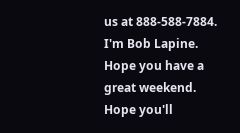us at 888-588-7884. I'm Bob Lapine. Hope you have a great weekend. Hope you'll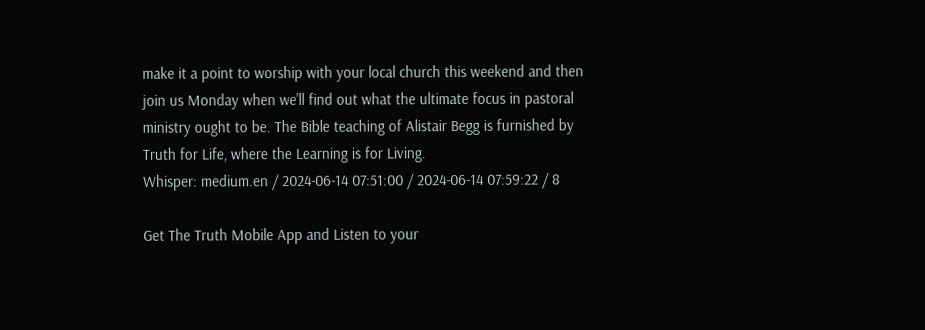make it a point to worship with your local church this weekend and then join us Monday when we'll find out what the ultimate focus in pastoral ministry ought to be. The Bible teaching of Alistair Begg is furnished by Truth for Life, where the Learning is for Living.
Whisper: medium.en / 2024-06-14 07:51:00 / 2024-06-14 07:59:22 / 8

Get The Truth Mobile App and Listen to your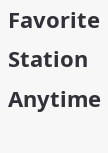Favorite Station Anytime